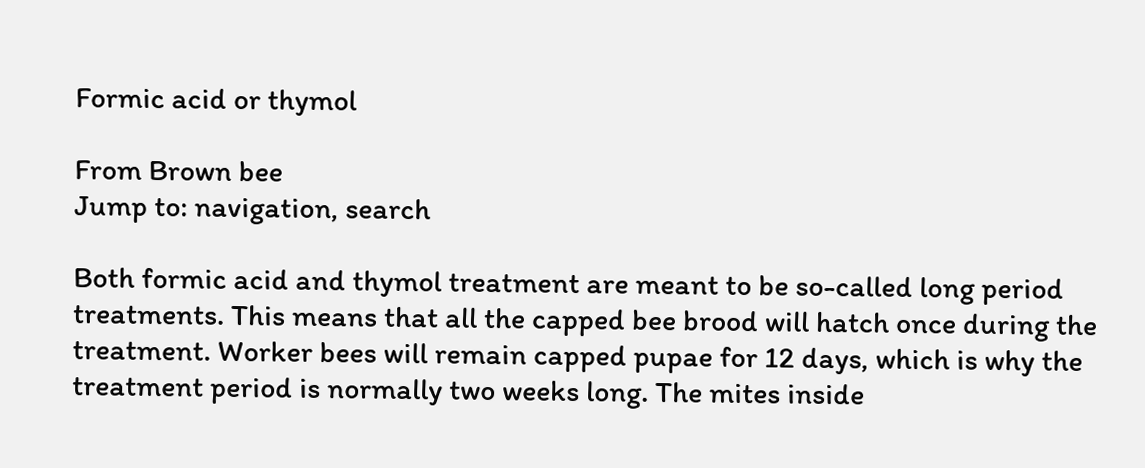Formic acid or thymol

From Brown bee
Jump to: navigation, search

Both formic acid and thymol treatment are meant to be so-called long period treatments. This means that all the capped bee brood will hatch once during the treatment. Worker bees will remain capped pupae for 12 days, which is why the treatment period is normally two weeks long. The mites inside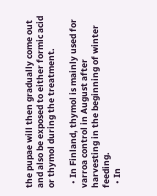the pupae will then gradually come out and also be exposed to either formic acid or thymol during the treatment.

  • In Finland, thymol is mainly used for varroa control in August after harvesting in the beginning of winter feeding.
  • In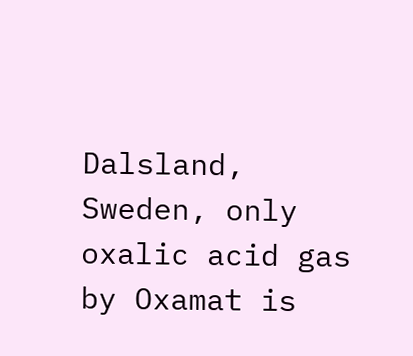Dalsland, Sweden, only oxalic acid gas by Oxamat is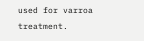used for varroa treatment.